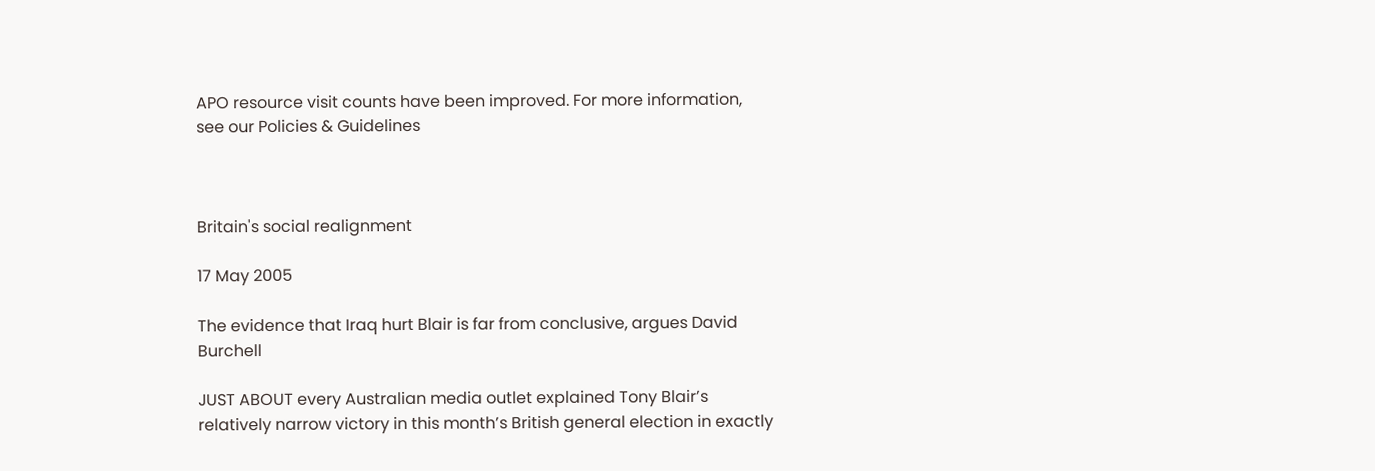APO resource visit counts have been improved. For more information, see our Policies & Guidelines



Britain's social realignment

17 May 2005

The evidence that Iraq hurt Blair is far from conclusive, argues David Burchell

JUST ABOUT every Australian media outlet explained Tony Blair’s relatively narrow victory in this month’s British general election in exactly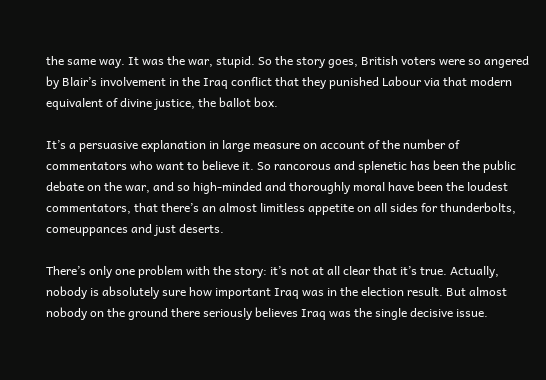the same way. It was the war, stupid. So the story goes, British voters were so angered by Blair’s involvement in the Iraq conflict that they punished Labour via that modern equivalent of divine justice, the ballot box.

It’s a persuasive explanation in large measure on account of the number of commentators who want to believe it. So rancorous and splenetic has been the public debate on the war, and so high-minded and thoroughly moral have been the loudest commentators, that there’s an almost limitless appetite on all sides for thunderbolts, comeuppances and just deserts.

There’s only one problem with the story: it’s not at all clear that it’s true. Actually, nobody is absolutely sure how important Iraq was in the election result. But almost nobody on the ground there seriously believes Iraq was the single decisive issue.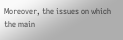Moreover, the issues on which the main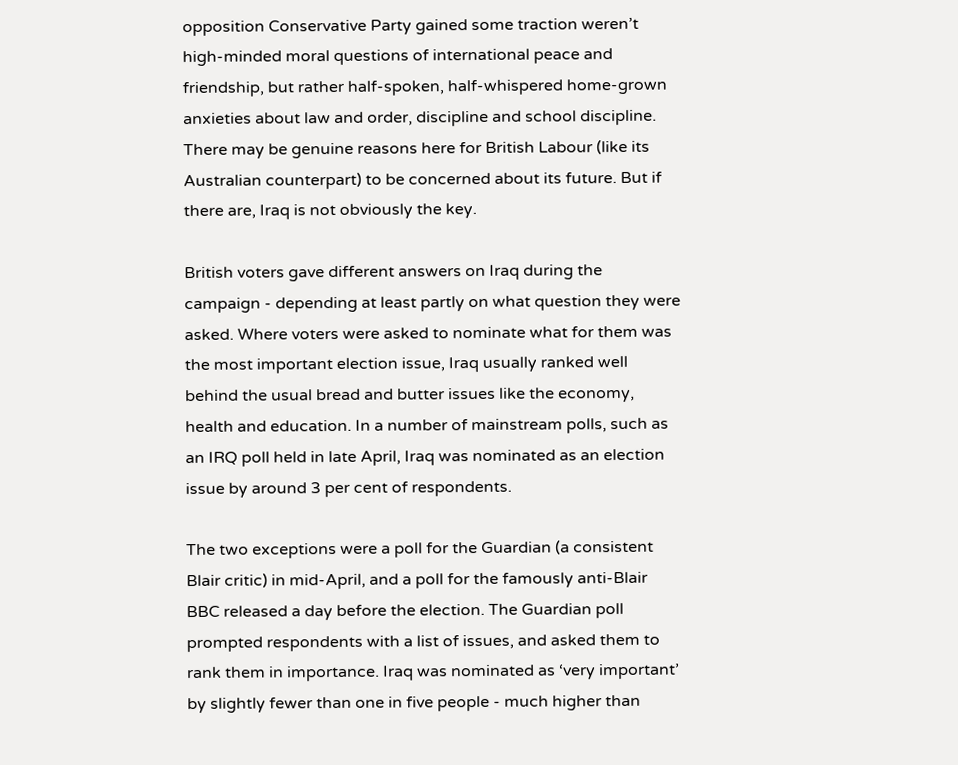opposition Conservative Party gained some traction weren’t high-minded moral questions of international peace and friendship, but rather half-spoken, half-whispered home-grown anxieties about law and order, discipline and school discipline. There may be genuine reasons here for British Labour (like its Australian counterpart) to be concerned about its future. But if there are, Iraq is not obviously the key.

British voters gave different answers on Iraq during the campaign - depending at least partly on what question they were asked. Where voters were asked to nominate what for them was the most important election issue, Iraq usually ranked well behind the usual bread and butter issues like the economy, health and education. In a number of mainstream polls, such as an IRQ poll held in late April, Iraq was nominated as an election issue by around 3 per cent of respondents.

The two exceptions were a poll for the Guardian (a consistent Blair critic) in mid-April, and a poll for the famously anti-Blair BBC released a day before the election. The Guardian poll prompted respondents with a list of issues, and asked them to rank them in importance. Iraq was nominated as ‘very important’ by slightly fewer than one in five people - much higher than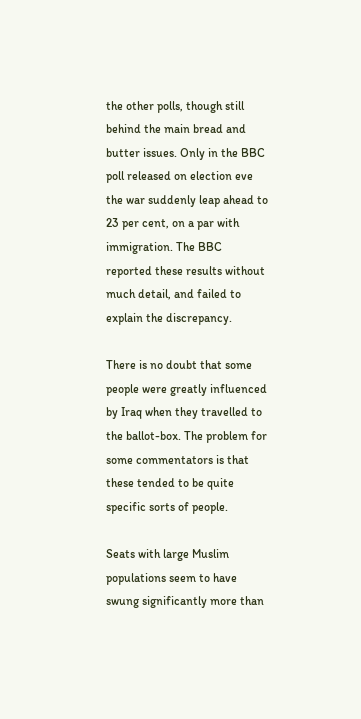the other polls, though still behind the main bread and butter issues. Only in the BBC poll released on election eve the war suddenly leap ahead to 23 per cent, on a par with immigration. The BBC reported these results without much detail, and failed to explain the discrepancy.

There is no doubt that some people were greatly influenced by Iraq when they travelled to the ballot-box. The problem for some commentators is that these tended to be quite specific sorts of people.

Seats with large Muslim populations seem to have swung significantly more than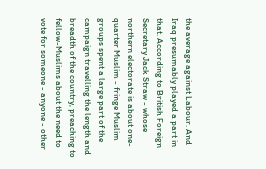the average against Labour. And Iraq presumably played a part in that. According to British Foreign Secretary Jack Straw - whose northern electorate is about one-quarter Muslim - fringe Muslim groups spent a large part of the campaign travelling the length and breadth of the country, preaching to fellow-Muslims about the need to vote for someone - anyone - other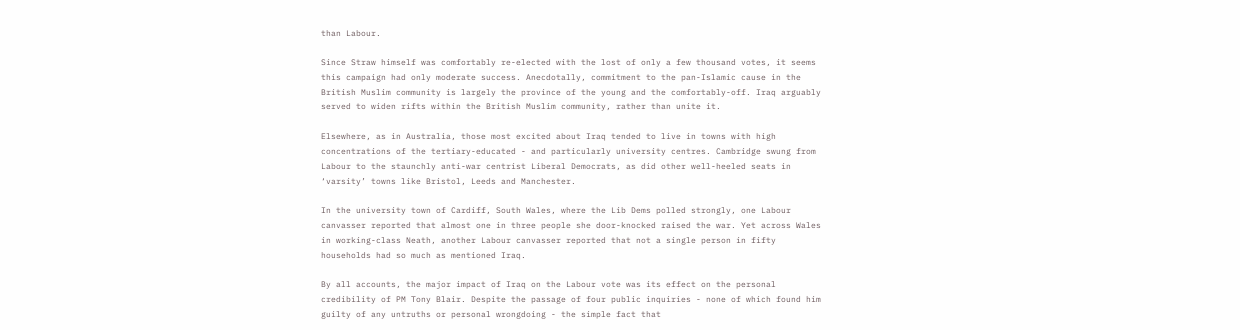than Labour.

Since Straw himself was comfortably re-elected with the lost of only a few thousand votes, it seems this campaign had only moderate success. Anecdotally, commitment to the pan-Islamic cause in the British Muslim community is largely the province of the young and the comfortably-off. Iraq arguably served to widen rifts within the British Muslim community, rather than unite it.

Elsewhere, as in Australia, those most excited about Iraq tended to live in towns with high concentrations of the tertiary-educated - and particularly university centres. Cambridge swung from Labour to the staunchly anti-war centrist Liberal Democrats, as did other well-heeled seats in ‘varsity’ towns like Bristol, Leeds and Manchester.

In the university town of Cardiff, South Wales, where the Lib Dems polled strongly, one Labour canvasser reported that almost one in three people she door-knocked raised the war. Yet across Wales in working-class Neath, another Labour canvasser reported that not a single person in fifty households had so much as mentioned Iraq.

By all accounts, the major impact of Iraq on the Labour vote was its effect on the personal credibility of PM Tony Blair. Despite the passage of four public inquiries - none of which found him guilty of any untruths or personal wrongdoing - the simple fact that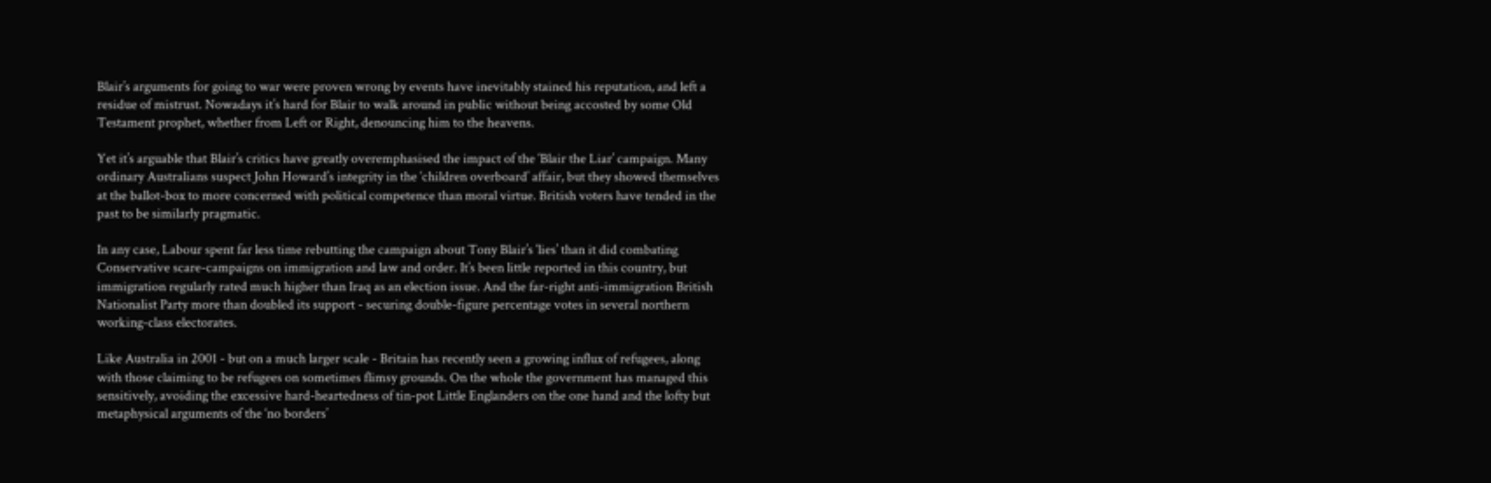Blair’s arguments for going to war were proven wrong by events have inevitably stained his reputation, and left a residue of mistrust. Nowadays it’s hard for Blair to walk around in public without being accosted by some Old Testament prophet, whether from Left or Right, denouncing him to the heavens.

Yet it’s arguable that Blair’s critics have greatly overemphasised the impact of the ‘Blair the Liar’ campaign. Many ordinary Australians suspect John Howard’s integrity in the ‘children overboard’ affair, but they showed themselves at the ballot-box to more concerned with political competence than moral virtue. British voters have tended in the past to be similarly pragmatic.

In any case, Labour spent far less time rebutting the campaign about Tony Blair’s ‘lies’ than it did combating Conservative scare-campaigns on immigration and law and order. It’s been little reported in this country, but immigration regularly rated much higher than Iraq as an election issue. And the far-right anti-immigration British Nationalist Party more than doubled its support - securing double-figure percentage votes in several northern working-class electorates.

Like Australia in 2001 - but on a much larger scale - Britain has recently seen a growing influx of refugees, along with those claiming to be refugees on sometimes flimsy grounds. On the whole the government has managed this sensitively, avoiding the excessive hard-heartedness of tin-pot Little Englanders on the one hand and the lofty but metaphysical arguments of the ‘no borders’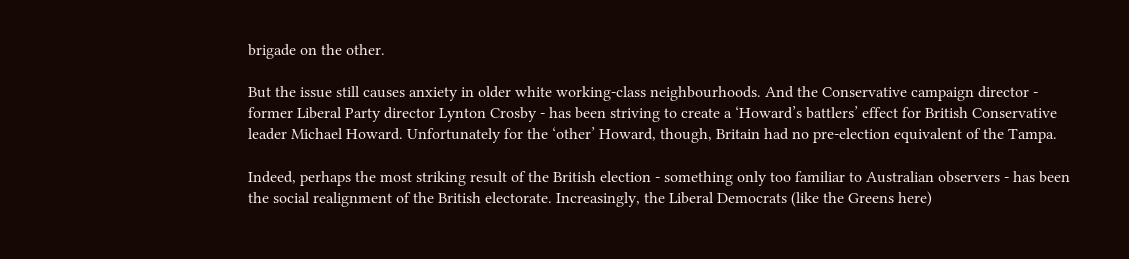brigade on the other.

But the issue still causes anxiety in older white working-class neighbourhoods. And the Conservative campaign director - former Liberal Party director Lynton Crosby - has been striving to create a ‘Howard’s battlers’ effect for British Conservative leader Michael Howard. Unfortunately for the ‘other’ Howard, though, Britain had no pre-election equivalent of the Tampa.

Indeed, perhaps the most striking result of the British election - something only too familiar to Australian observers - has been the social realignment of the British electorate. Increasingly, the Liberal Democrats (like the Greens here)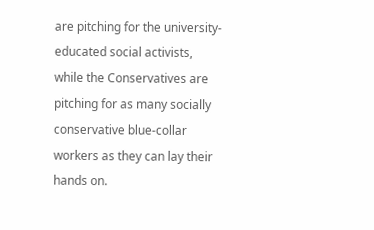are pitching for the university-educated social activists, while the Conservatives are pitching for as many socially conservative blue-collar workers as they can lay their hands on.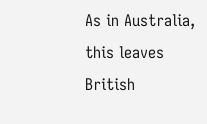As in Australia, this leaves British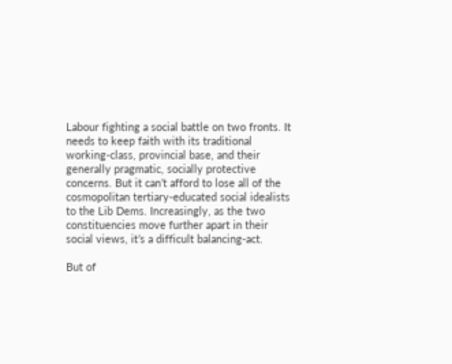Labour fighting a social battle on two fronts. It needs to keep faith with its traditional working-class, provincial base, and their generally pragmatic, socially protective concerns. But it can’t afford to lose all of the cosmopolitan tertiary-educated social idealists to the Lib Dems. Increasingly, as the two constituencies move further apart in their social views, it’s a difficult balancing-act.

But of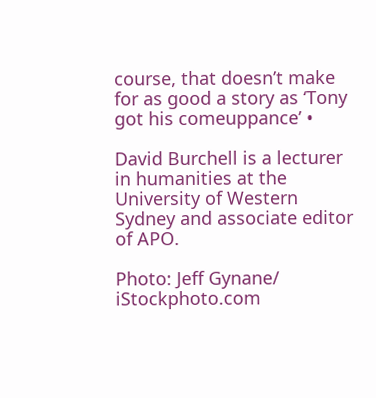course, that doesn’t make for as good a story as ‘Tony got his comeuppance’ •

David Burchell is a lecturer in humanities at the University of Western Sydney and associate editor of APO.

Photo: Jeff Gynane/ iStockphoto.com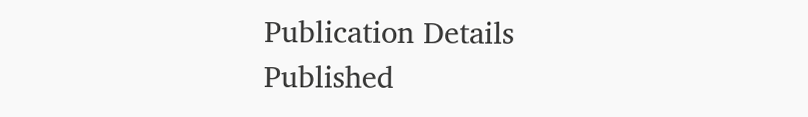Publication Details
Published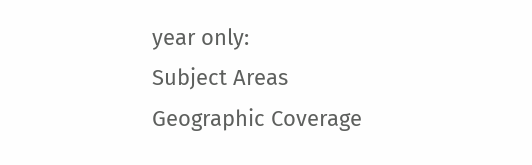year only:
Subject Areas
Geographic Coverage